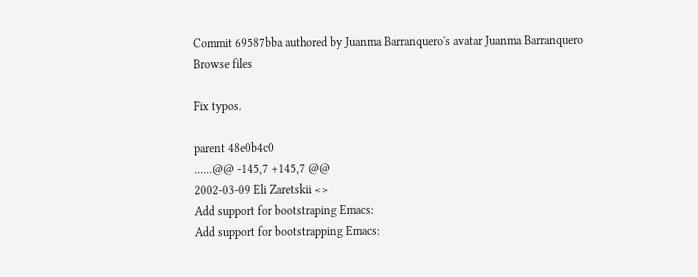Commit 69587bba authored by Juanma Barranquero's avatar Juanma Barranquero
Browse files

Fix typos.

parent 48e0b4c0
......@@ -145,7 +145,7 @@
2002-03-09 Eli Zaretskii <>
Add support for bootstraping Emacs:
Add support for bootstrapping Emacs: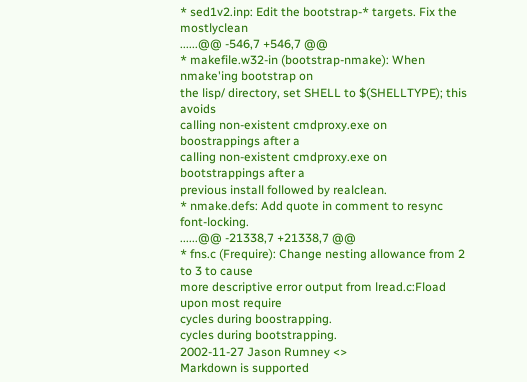* sed1v2.inp: Edit the bootstrap-* targets. Fix the mostlyclean
......@@ -546,7 +546,7 @@
* makefile.w32-in (bootstrap-nmake): When nmake'ing bootstrap on
the lisp/ directory, set SHELL to $(SHELLTYPE); this avoids
calling non-existent cmdproxy.exe on boostrappings after a
calling non-existent cmdproxy.exe on bootstrappings after a
previous install followed by realclean.
* nmake.defs: Add quote in comment to resync font-locking.
......@@ -21338,7 +21338,7 @@
* fns.c (Frequire): Change nesting allowance from 2 to 3 to cause
more descriptive error output from lread.c:Fload upon most require
cycles during boostrapping.
cycles during bootstrapping.
2002-11-27 Jason Rumney <>
Markdown is supported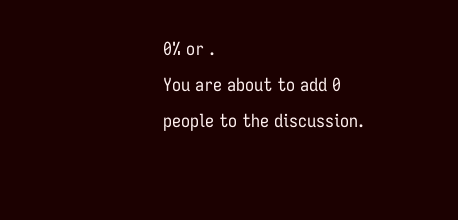0% or .
You are about to add 0 people to the discussion.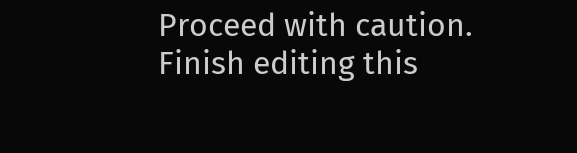Proceed with caution.
Finish editing this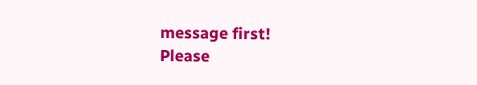message first!
Please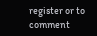register or to comment